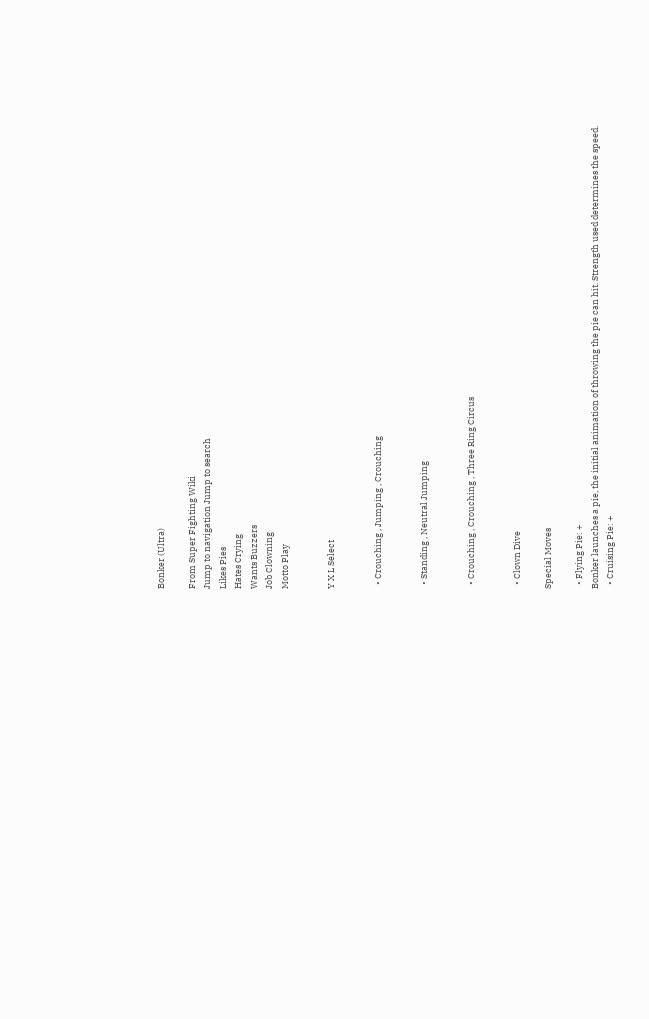Bonker (Ultra)

From Super Fighting Wiki
Jump to navigation Jump to search
Likes Pies
Hates Crying
Wants Buzzers
Job Clowning
Motto Play


Y X L Select


  • Crouching , Jumping , Crouching


  • Standing , Neutral Jumping


  • Crouching , Crouching , Three Ring Circus


  • Clown Dive

Special Moves

  • Flying Pie: +
Bonker launches a pie, the initial animation of throwing the pie can hit. Strength used determines the speed.
  • Cruising Pie: +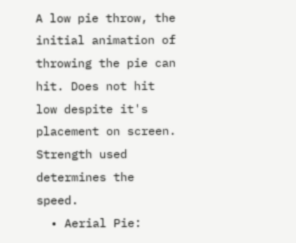A low pie throw, the initial animation of throwing the pie can hit. Does not hit low despite it's placement on screen. Strength used determines the speed.
  • Aerial Pie: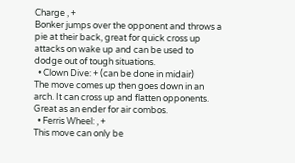Charge , +
Bonker jumps over the opponent and throws a pie at their back, great for quick cross up attacks on wake up and can be used to dodge out of tough situations.
  • Clown Dive: + (can be done in midair)
The move comes up then goes down in an arch. It can cross up and flatten opponents. Great as an ender for air combos.
  • Ferris Wheel: , +
This move can only be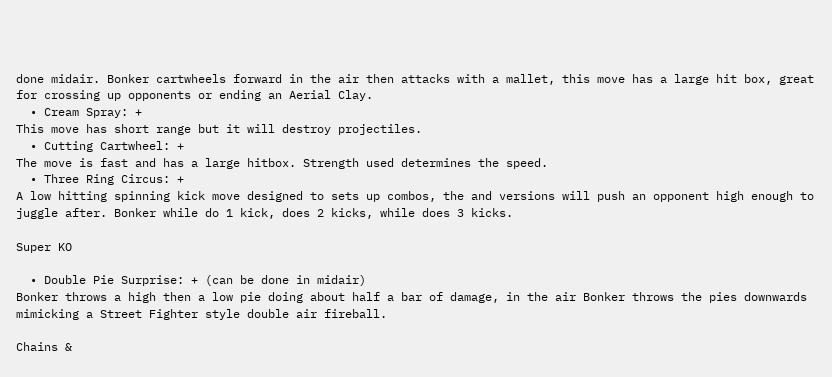done midair. Bonker cartwheels forward in the air then attacks with a mallet, this move has a large hit box, great for crossing up opponents or ending an Aerial Clay.
  • Cream Spray: +
This move has short range but it will destroy projectiles.
  • Cutting Cartwheel: +
The move is fast and has a large hitbox. Strength used determines the speed.
  • Three Ring Circus: +
A low hitting spinning kick move designed to sets up combos, the and versions will push an opponent high enough to juggle after. Bonker while do 1 kick, does 2 kicks, while does 3 kicks.

Super KO

  • Double Pie Surprise: + (can be done in midair)
Bonker throws a high then a low pie doing about half a bar of damage, in the air Bonker throws the pies downwards mimicking a Street Fighter style double air fireball.

Chains &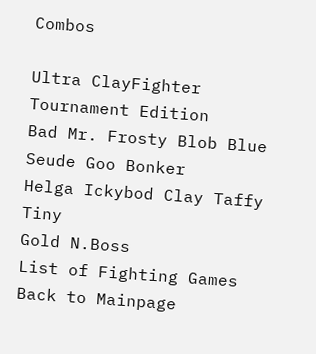Combos

Ultra ClayFighter Tournament Edition
Bad Mr. Frosty Blob Blue Seude Goo Bonker
Helga Ickybod Clay Taffy Tiny
Gold N.Boss
List of Fighting Games
Back to Mainpage